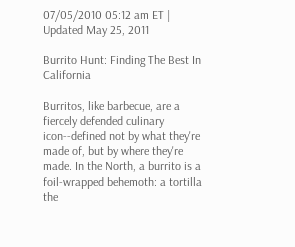07/05/2010 05:12 am ET | Updated May 25, 2011

Burrito Hunt: Finding The Best In California

Burritos, like barbecue, are a fiercely defended culinary icon--defined not by what they're made of, but by where they're made. In the North, a burrito is a foil-wrapped behemoth: a tortilla the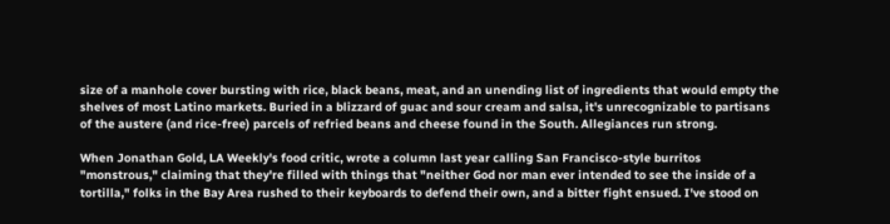size of a manhole cover bursting with rice, black beans, meat, and an unending list of ingredients that would empty the shelves of most Latino markets. Buried in a blizzard of guac and sour cream and salsa, it's unrecognizable to partisans of the austere (and rice-free) parcels of refried beans and cheese found in the South. Allegiances run strong.

When Jonathan Gold, LA Weekly's food critic, wrote a column last year calling San Francisco-style burritos "monstrous," claiming that they're filled with things that "neither God nor man ever intended to see the inside of a tortilla," folks in the Bay Area rushed to their keyboards to defend their own, and a bitter fight ensued. I've stood on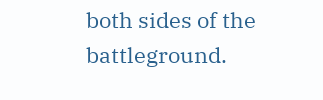both sides of the battleground.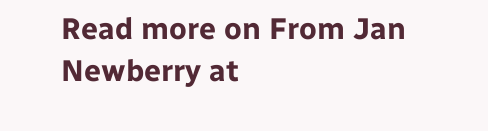Read more on From Jan Newberry at